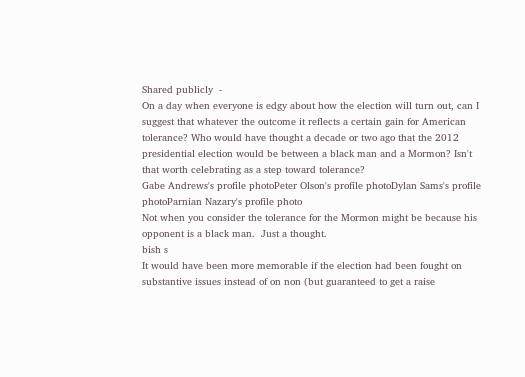Shared publicly  -
On a day when everyone is edgy about how the election will turn out, can I suggest that whatever the outcome it reflects a certain gain for American tolerance? Who would have thought a decade or two ago that the 2012 presidential election would be between a black man and a Mormon? Isn't that worth celebrating as a step toward tolerance?
Gabe Andrews's profile photoPeter Olson's profile photoDylan Sams's profile photoParnian Nazary's profile photo
Not when you consider the tolerance for the Mormon might be because his opponent is a black man.  Just a thought.
bish s
It would have been more memorable if the election had been fought on substantive issues instead of on non (but guaranteed to get a raise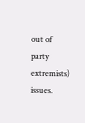out of party extremists) issues.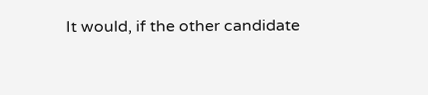It would, if the other candidate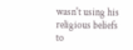wasn't using his religious beliefs to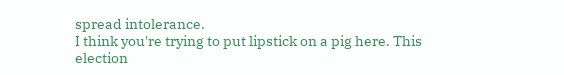spread intolerance.
I think you're trying to put lipstick on a pig here. This election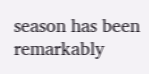season has been remarkably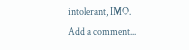intolerant, IMO.
Add a comment...